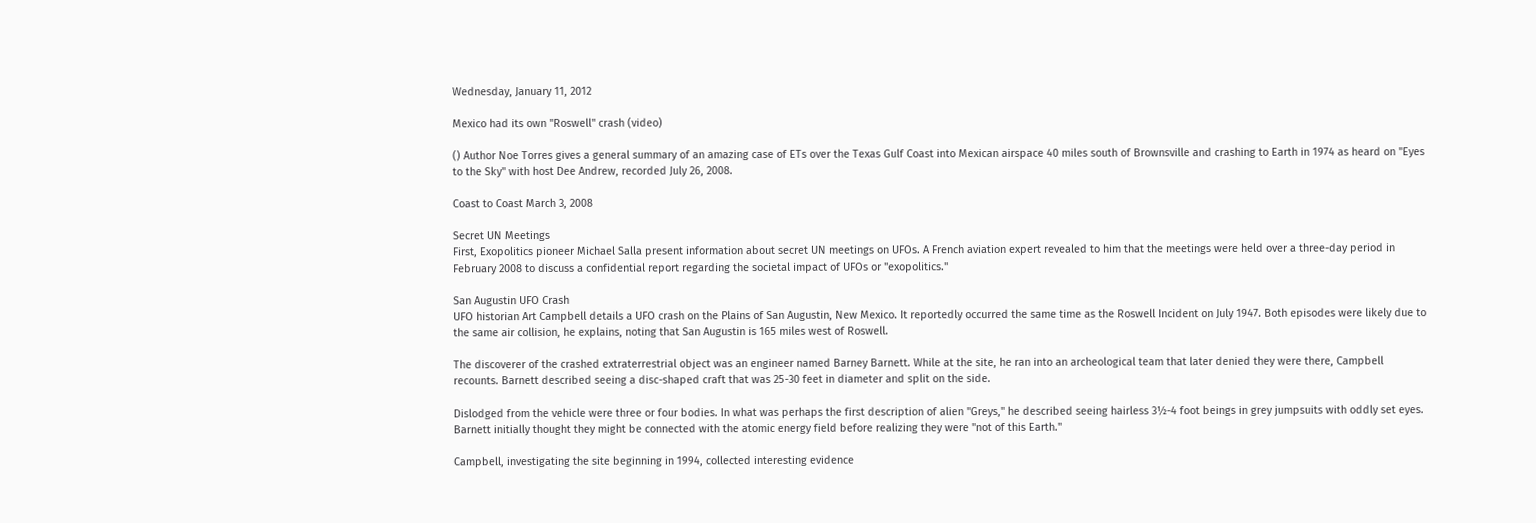Wednesday, January 11, 2012

Mexico had its own "Roswell" crash (video)

() Author Noe Torres gives a general summary of an amazing case of ETs over the Texas Gulf Coast into Mexican airspace 40 miles south of Brownsville and crashing to Earth in 1974 as heard on "Eyes to the Sky" with host Dee Andrew, recorded July 26, 2008.

Coast to Coast March 3, 2008

Secret UN Meetings
First, Exopolitics pioneer Michael Salla present information about secret UN meetings on UFOs. A French aviation expert revealed to him that the meetings were held over a three-day period in February 2008 to discuss a confidential report regarding the societal impact of UFOs or "exopolitics."

San Augustin UFO Crash
UFO historian Art Campbell details a UFO crash on the Plains of San Augustin, New Mexico. It reportedly occurred the same time as the Roswell Incident on July 1947. Both episodes were likely due to the same air collision, he explains, noting that San Augustin is 165 miles west of Roswell.

The discoverer of the crashed extraterrestrial object was an engineer named Barney Barnett. While at the site, he ran into an archeological team that later denied they were there, Campbell recounts. Barnett described seeing a disc-shaped craft that was 25-30 feet in diameter and split on the side.

Dislodged from the vehicle were three or four bodies. In what was perhaps the first description of alien "Greys," he described seeing hairless 3½-4 foot beings in grey jumpsuits with oddly set eyes. Barnett initially thought they might be connected with the atomic energy field before realizing they were "not of this Earth."

Campbell, investigating the site beginning in 1994, collected interesting evidence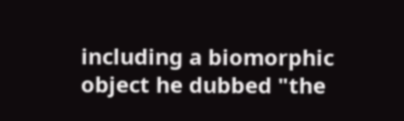including a biomorphic object he dubbed "the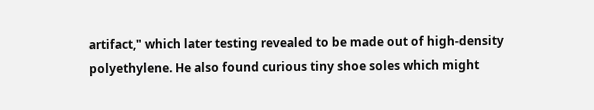artifact," which later testing revealed to be made out of high-density polyethylene. He also found curious tiny shoe soles which might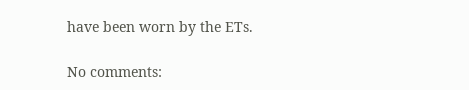have been worn by the ETs.

No comments: